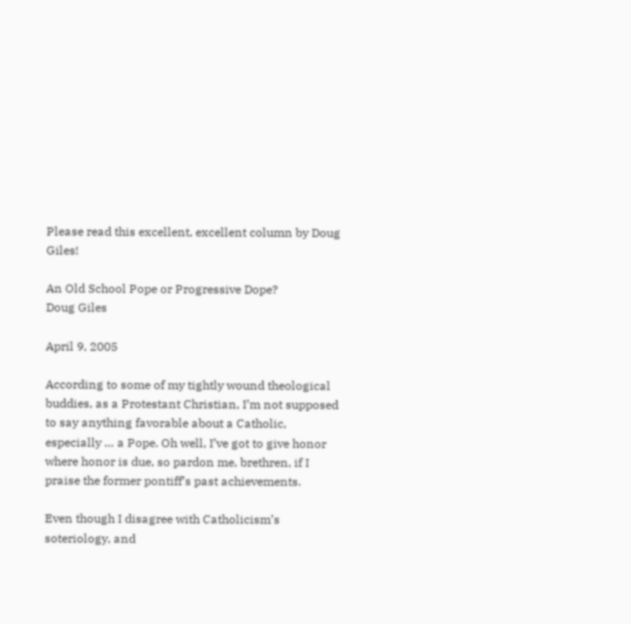Please read this excellent, excellent column by Doug Giles!

An Old School Pope or Progressive Dope?
Doug Giles

April 9, 2005

According to some of my tightly wound theological buddies, as a Protestant Christian, I’m not supposed to say anything favorable about a Catholic, especially … a Pope. Oh well, I’ve got to give honor where honor is due, so pardon me, brethren, if I praise the former pontiff’s past achievements.

Even though I disagree with Catholicism’s  soteriology, and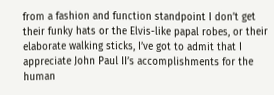from a fashion and function standpoint I don’t get their funky hats or the Elvis-like papal robes, or their elaborate walking sticks, I’ve got to admit that I appreciate John Paul II’s accomplishments for the human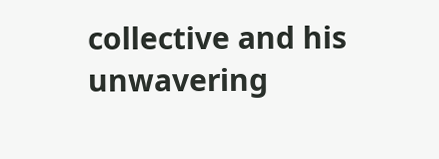collective and his unwavering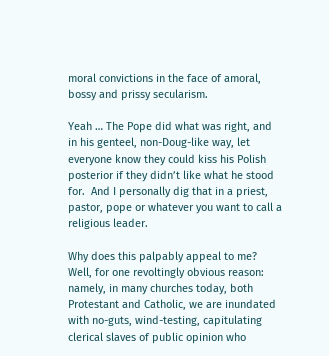moral convictions in the face of amoral, bossy and prissy secularism.

Yeah … The Pope did what was right, and in his genteel, non-Doug-like way, let everyone know they could kiss his Polish posterior if they didn’t like what he stood for.  And I personally dig that in a priest, pastor, pope or whatever you want to call a religious leader.

Why does this palpably appeal to me?  Well, for one revoltingly obvious reason: namely, in many churches today, both Protestant and Catholic, we are inundated with no-guts, wind-testing, capitulating clerical slaves of public opinion who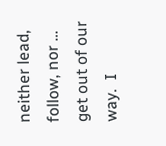neither lead, follow, nor … get out of our way.  I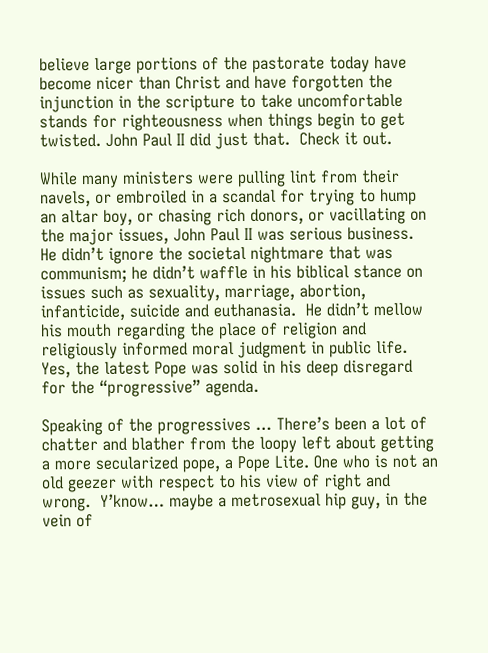believe large portions of the pastorate today have become nicer than Christ and have forgotten the injunction in the scripture to take uncomfortable stands for righteousness when things begin to get twisted. John Paul II did just that.  Check it out.

While many ministers were pulling lint from their navels, or embroiled in a scandal for trying to hump an altar boy, or chasing rich donors, or vacillating on the major issues, John Paul II was serious business.  He didn’t ignore the societal nightmare that was communism; he didn’t waffle in his biblical stance on issues such as sexuality, marriage, abortion, infanticide, suicide and euthanasia.  He didn’t mellow his mouth regarding the place of religion and religiously informed moral judgment in public life.  Yes, the latest Pope was solid in his deep disregard for the “progressive” agenda.

Speaking of the progressives … There’s been a lot of chatter and blather from the loopy left about getting a more secularized pope, a Pope Lite. One who is not an old geezer with respect to his view of right and wrong.  Y’know… maybe a metrosexual hip guy, in the vein of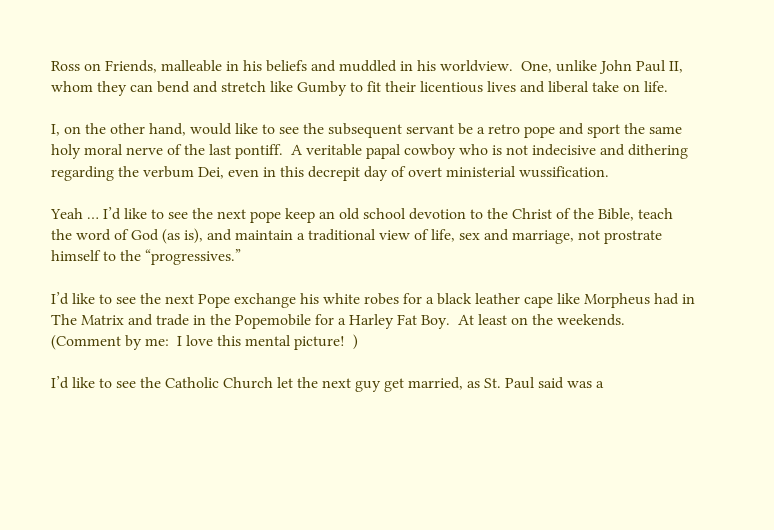Ross on Friends, malleable in his beliefs and muddled in his worldview.  One, unlike John Paul II, whom they can bend and stretch like Gumby to fit their licentious lives and liberal take on life.

I, on the other hand, would like to see the subsequent servant be a retro pope and sport the same holy moral nerve of the last pontiff.  A veritable papal cowboy who is not indecisive and dithering regarding the verbum Dei, even in this decrepit day of overt ministerial wussification.

Yeah … I’d like to see the next pope keep an old school devotion to the Christ of the Bible, teach the word of God (as is), and maintain a traditional view of life, sex and marriage, not prostrate himself to the “progressives.”

I’d like to see the next Pope exchange his white robes for a black leather cape like Morpheus had in The Matrix and trade in the Popemobile for a Harley Fat Boy.  At least on the weekends.  (Comment by me:  I love this mental picture!  )

I’d like to see the Catholic Church let the next guy get married, as St. Paul said was a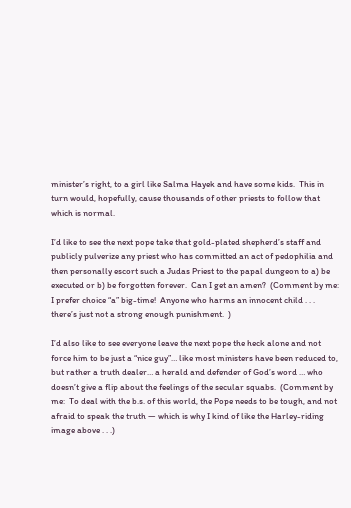minister’s right, to a girl like Salma Hayek and have some kids.  This in turn would, hopefully, cause thousands of other priests to follow that which is normal.

I’d like to see the next pope take that gold-plated shepherd’s staff and publicly pulverize any priest who has committed an act of pedophilia and then personally escort such a Judas Priest to the papal dungeon to a) be executed or b) be forgotten forever.  Can I get an amen?  (Comment by me:  I prefer choice “a” big-time!  Anyone who harms an innocent child . . . there’s just not a strong enough punishment.  )

I’d also like to see everyone leave the next pope the heck alone and not force him to be just a “nice guy”… like most ministers have been reduced to, but rather a truth dealer… a herald and defender of God’s word … who doesn’t give a flip about the feelings of the secular squabs.  (Comment by me:  To deal with the b.s. of this world, the Pope needs to be tough, and not afraid to speak the truth — which is why I kind of like the Harley-riding image above . . .)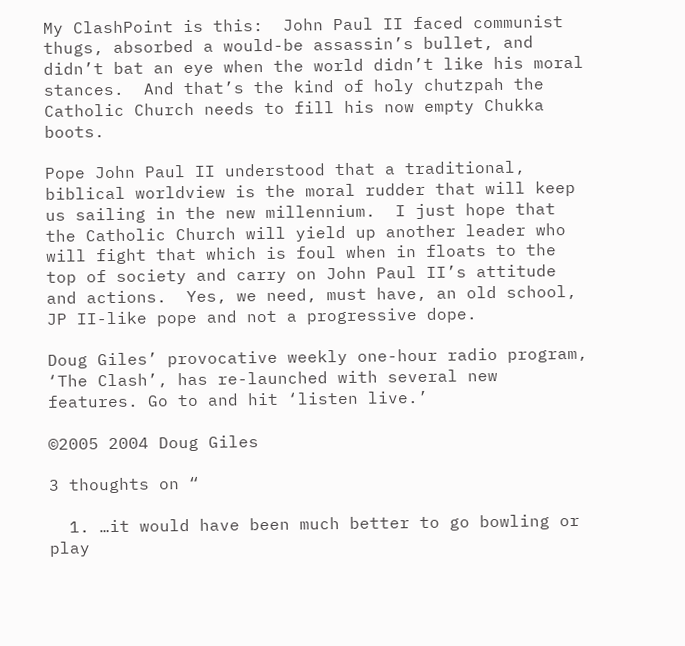My ClashPoint is this:  John Paul II faced communist thugs, absorbed a would-be assassin’s bullet, and didn’t bat an eye when the world didn’t like his moral stances.  And that’s the kind of holy chutzpah the Catholic Church needs to fill his now empty Chukka boots.

Pope John Paul II understood that a traditional, biblical worldview is the moral rudder that will keep us sailing in the new millennium.  I just hope that the Catholic Church will yield up another leader who will fight that which is foul when in floats to the top of society and carry on John Paul II’s attitude and actions.  Yes, we need, must have, an old school, JP II-like pope and not a progressive dope.

Doug Giles’ provocative weekly one-hour radio program, ‘The Clash’, has re-launched with several new features. Go to and hit ‘listen live.’

©2005 2004 Doug Giles

3 thoughts on “

  1. …it would have been much better to go bowling or play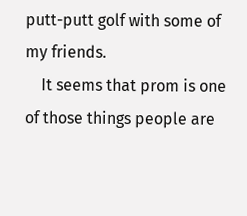putt-putt golf with some of my friends.
    It seems that prom is one of those things people are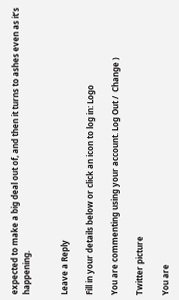expected to make a big deal out of, and then it turns to ashes even as it’s happening.


Leave a Reply

Fill in your details below or click an icon to log in: Logo

You are commenting using your account. Log Out /  Change )

Twitter picture

You are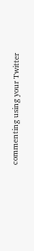commenting using your Twitter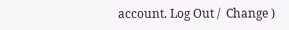account. Log Out /  Change )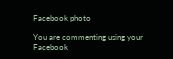Facebook photo

You are commenting using your Facebook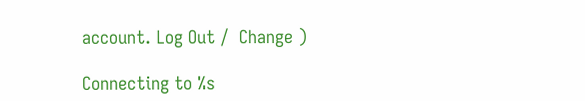account. Log Out /  Change )

Connecting to %s